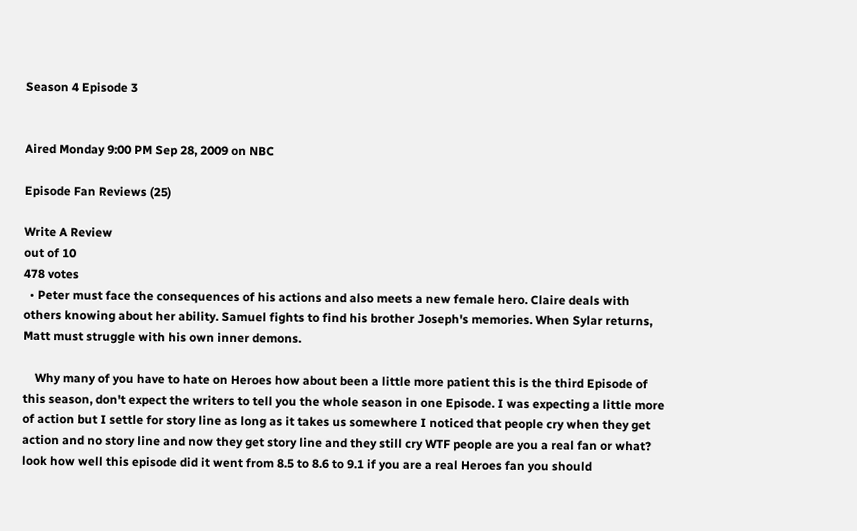Season 4 Episode 3


Aired Monday 9:00 PM Sep 28, 2009 on NBC

Episode Fan Reviews (25)

Write A Review
out of 10
478 votes
  • Peter must face the consequences of his actions and also meets a new female hero. Claire deals with others knowing about her ability. Samuel fights to find his brother Joseph's memories. When Sylar returns, Matt must struggle with his own inner demons.

    Why many of you have to hate on Heroes how about been a little more patient this is the third Episode of this season, don't expect the writers to tell you the whole season in one Episode. I was expecting a little more of action but I settle for story line as long as it takes us somewhere I noticed that people cry when they get action and no story line and now they get story line and they still cry WTF people are you a real fan or what? look how well this episode did it went from 8.5 to 8.6 to 9.1 if you are a real Heroes fan you should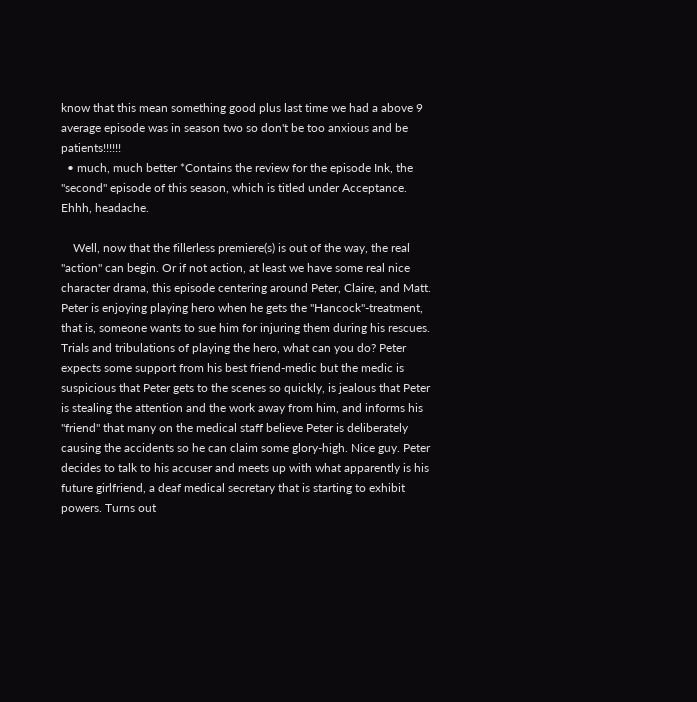know that this mean something good plus last time we had a above 9 average episode was in season two so don't be too anxious and be patients!!!!!!
  • much, much better *Contains the review for the episode Ink, the "second" episode of this season, which is titled under Acceptance. Ehhh, headache.

    Well, now that the fillerless premiere(s) is out of the way, the real "action" can begin. Or if not action, at least we have some real nice character drama, this episode centering around Peter, Claire, and Matt. Peter is enjoying playing hero when he gets the "Hancock"-treatment, that is, someone wants to sue him for injuring them during his rescues. Trials and tribulations of playing the hero, what can you do? Peter expects some support from his best friend-medic but the medic is suspicious that Peter gets to the scenes so quickly, is jealous that Peter is stealing the attention and the work away from him, and informs his "friend" that many on the medical staff believe Peter is deliberately causing the accidents so he can claim some glory-high. Nice guy. Peter decides to talk to his accuser and meets up with what apparently is his future girlfriend, a deaf medical secretary that is starting to exhibit powers. Turns out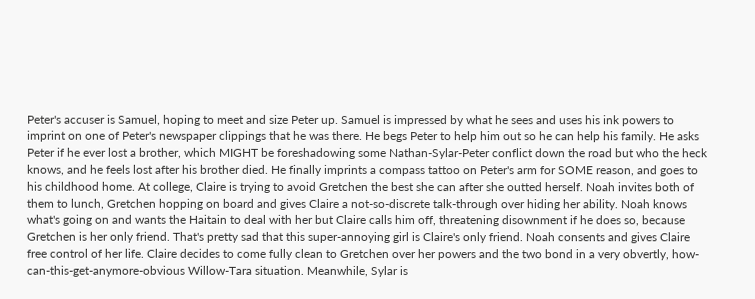Peter's accuser is Samuel, hoping to meet and size Peter up. Samuel is impressed by what he sees and uses his ink powers to imprint on one of Peter's newspaper clippings that he was there. He begs Peter to help him out so he can help his family. He asks Peter if he ever lost a brother, which MIGHT be foreshadowing some Nathan-Sylar-Peter conflict down the road but who the heck knows, and he feels lost after his brother died. He finally imprints a compass tattoo on Peter's arm for SOME reason, and goes to his childhood home. At college, Claire is trying to avoid Gretchen the best she can after she outted herself. Noah invites both of them to lunch, Gretchen hopping on board and gives Claire a not-so-discrete talk-through over hiding her ability. Noah knows what's going on and wants the Haitain to deal with her but Claire calls him off, threatening disownment if he does so, because Gretchen is her only friend. That's pretty sad that this super-annoying girl is Claire's only friend. Noah consents and gives Claire free control of her life. Claire decides to come fully clean to Gretchen over her powers and the two bond in a very obvertly, how-can-this-get-anymore-obvious Willow-Tara situation. Meanwhile, Sylar is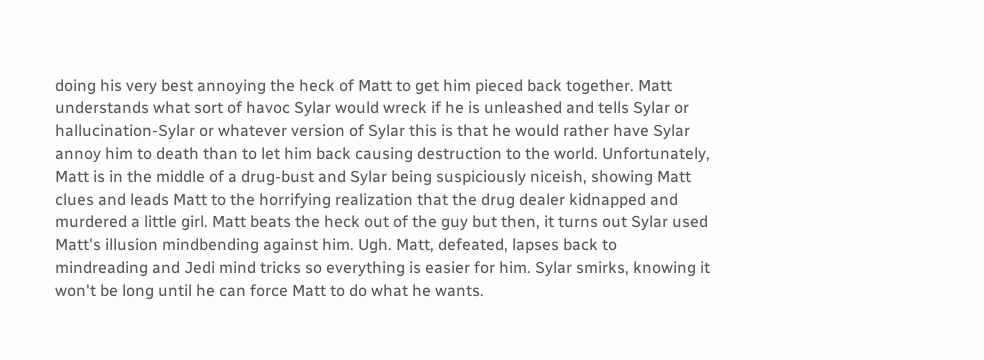doing his very best annoying the heck of Matt to get him pieced back together. Matt understands what sort of havoc Sylar would wreck if he is unleashed and tells Sylar or hallucination-Sylar or whatever version of Sylar this is that he would rather have Sylar annoy him to death than to let him back causing destruction to the world. Unfortunately, Matt is in the middle of a drug-bust and Sylar being suspiciously niceish, showing Matt clues and leads Matt to the horrifying realization that the drug dealer kidnapped and murdered a little girl. Matt beats the heck out of the guy but then, it turns out Sylar used Matt's illusion mindbending against him. Ugh. Matt, defeated, lapses back to mindreading and Jedi mind tricks so everything is easier for him. Sylar smirks, knowing it won't be long until he can force Matt to do what he wants.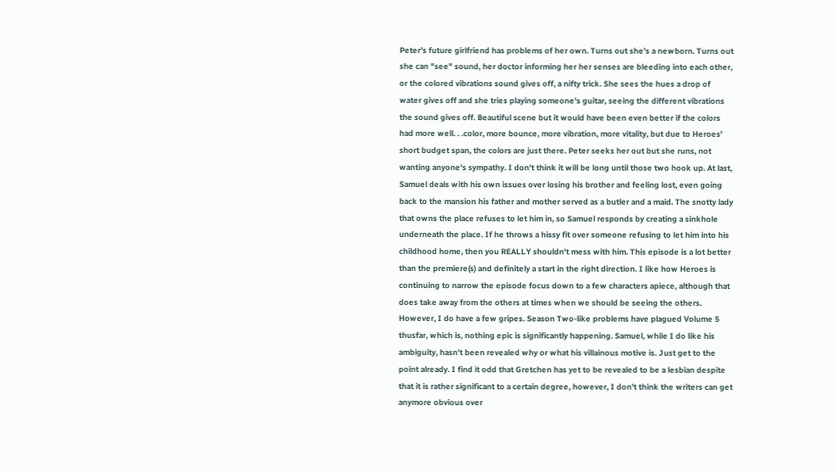Peter's future girlfriend has problems of her own. Turns out she's a newborn. Turns out she can "see" sound, her doctor informing her her senses are bleeding into each other, or the colored vibrations sound gives off, a nifty trick. She sees the hues a drop of water gives off and she tries playing someone's guitar, seeing the different vibrations the sound gives off. Beautiful scene but it would have been even better if the colors had more well. . .color, more bounce, more vibration, more vitality, but due to Heroes' short budget span, the colors are just there. Peter seeks her out but she runs, not wanting anyone's sympathy. I don't think it will be long until those two hook up. At last, Samuel deals with his own issues over losing his brother and feeling lost, even going back to the mansion his father and mother served as a butler and a maid. The snotty lady that owns the place refuses to let him in, so Samuel responds by creating a sinkhole underneath the place. If he throws a hissy fit over someone refusing to let him into his childhood home, then you REALLY shouldn't mess with him. This episode is a lot better than the premiere(s) and definitely a start in the right direction. I like how Heroes is continuing to narrow the episode focus down to a few characters apiece, although that does take away from the others at times when we should be seeing the others. However, I do have a few gripes. Season Two-like problems have plagued Volume 5 thusfar, which is, nothing epic is significantly happening. Samuel, while I do like his ambiguity, hasn't been revealed why or what his villainous motive is. Just get to the point already. I find it odd that Gretchen has yet to be revealed to be a lesbian despite that it is rather significant to a certain degree, however, I don't think the writers can get anymore obvious over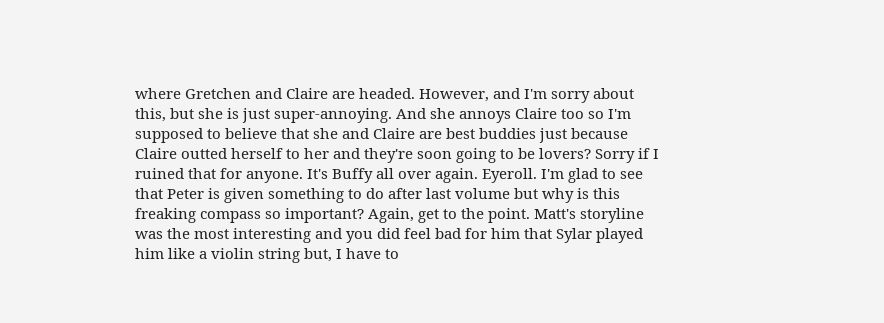where Gretchen and Claire are headed. However, and I'm sorry about this, but she is just super-annoying. And she annoys Claire too so I'm supposed to believe that she and Claire are best buddies just because Claire outted herself to her and they're soon going to be lovers? Sorry if I ruined that for anyone. It's Buffy all over again. Eyeroll. I'm glad to see that Peter is given something to do after last volume but why is this freaking compass so important? Again, get to the point. Matt's storyline was the most interesting and you did feel bad for him that Sylar played him like a violin string but, I have to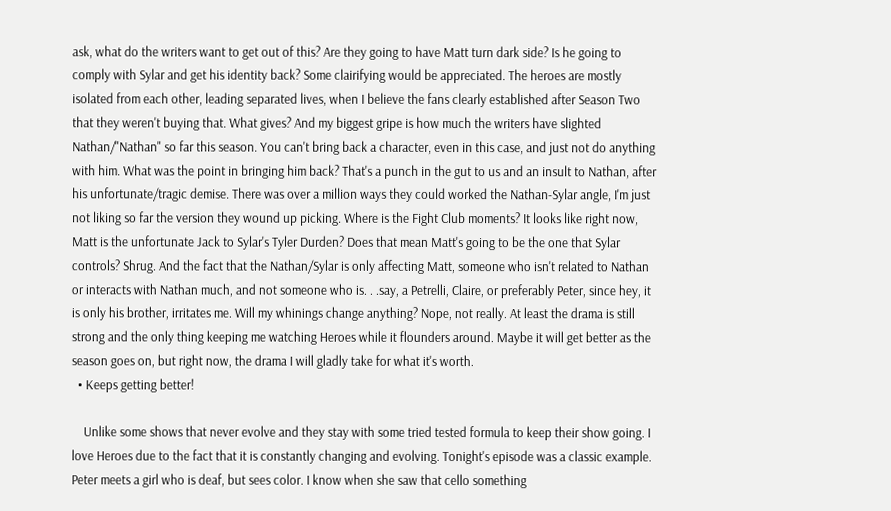ask, what do the writers want to get out of this? Are they going to have Matt turn dark side? Is he going to comply with Sylar and get his identity back? Some clairifying would be appreciated. The heroes are mostly isolated from each other, leading separated lives, when I believe the fans clearly established after Season Two that they weren't buying that. What gives? And my biggest gripe is how much the writers have slighted Nathan/"Nathan" so far this season. You can't bring back a character, even in this case, and just not do anything with him. What was the point in bringing him back? That's a punch in the gut to us and an insult to Nathan, after his unfortunate/tragic demise. There was over a million ways they could worked the Nathan-Sylar angle, I'm just not liking so far the version they wound up picking. Where is the Fight Club moments? It looks like right now, Matt is the unfortunate Jack to Sylar's Tyler Durden? Does that mean Matt's going to be the one that Sylar controls? Shrug. And the fact that the Nathan/Sylar is only affecting Matt, someone who isn't related to Nathan or interacts with Nathan much, and not someone who is. . .say, a Petrelli, Claire, or preferably Peter, since hey, it is only his brother, irritates me. Will my whinings change anything? Nope, not really. At least the drama is still strong and the only thing keeping me watching Heroes while it flounders around. Maybe it will get better as the season goes on, but right now, the drama I will gladly take for what it's worth.
  • Keeps getting better!

    Unlike some shows that never evolve and they stay with some tried tested formula to keep their show going. I love Heroes due to the fact that it is constantly changing and evolving. Tonight's episode was a classic example. Peter meets a girl who is deaf, but sees color. I know when she saw that cello something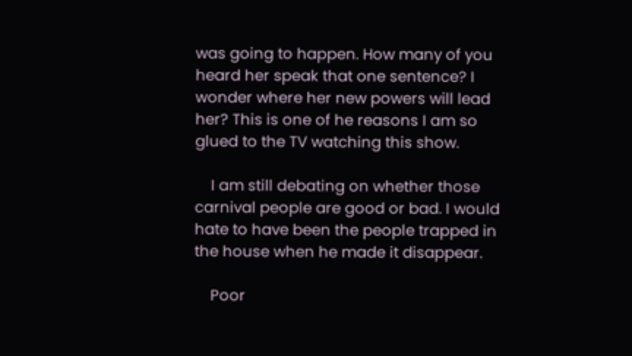was going to happen. How many of you heard her speak that one sentence? I wonder where her new powers will lead her? This is one of he reasons I am so glued to the TV watching this show.

    I am still debating on whether those carnival people are good or bad. I would hate to have been the people trapped in the house when he made it disappear.

    Poor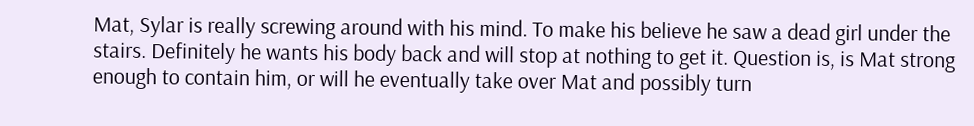Mat, Sylar is really screwing around with his mind. To make his believe he saw a dead girl under the stairs. Definitely he wants his body back and will stop at nothing to get it. Question is, is Mat strong enough to contain him, or will he eventually take over Mat and possibly turn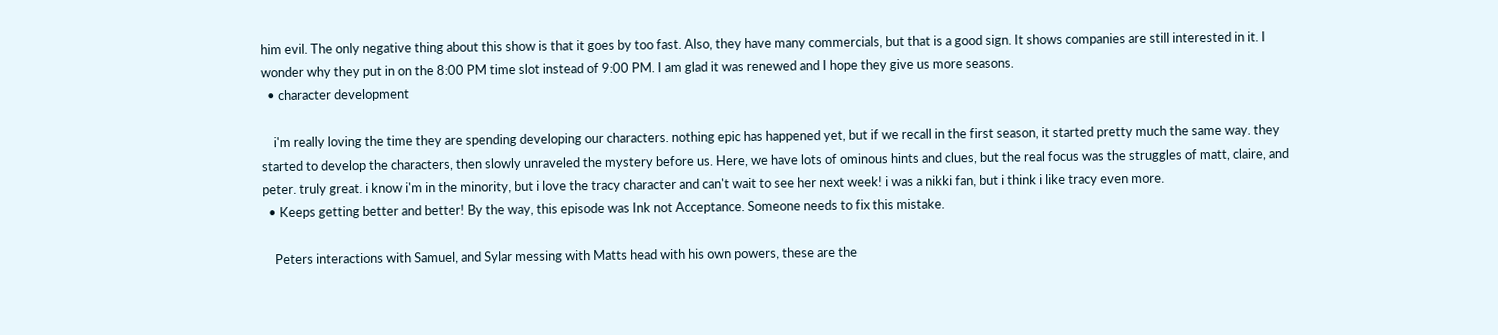him evil. The only negative thing about this show is that it goes by too fast. Also, they have many commercials, but that is a good sign. It shows companies are still interested in it. I wonder why they put in on the 8:00 PM time slot instead of 9:00 PM. I am glad it was renewed and I hope they give us more seasons.
  • character development

    i'm really loving the time they are spending developing our characters. nothing epic has happened yet, but if we recall in the first season, it started pretty much the same way. they started to develop the characters, then slowly unraveled the mystery before us. Here, we have lots of ominous hints and clues, but the real focus was the struggles of matt, claire, and peter. truly great. i know i'm in the minority, but i love the tracy character and can't wait to see her next week! i was a nikki fan, but i think i like tracy even more.
  • Keeps getting better and better! By the way, this episode was Ink not Acceptance. Someone needs to fix this mistake.

    Peters interactions with Samuel, and Sylar messing with Matts head with his own powers, these are the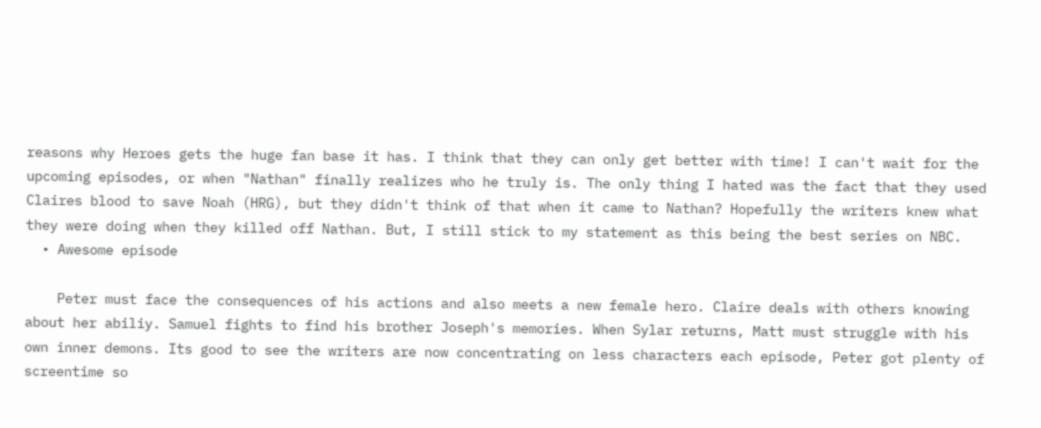reasons why Heroes gets the huge fan base it has. I think that they can only get better with time! I can't wait for the upcoming episodes, or when "Nathan" finally realizes who he truly is. The only thing I hated was the fact that they used Claires blood to save Noah (HRG), but they didn't think of that when it came to Nathan? Hopefully the writers knew what they were doing when they killed off Nathan. But, I still stick to my statement as this being the best series on NBC.
  • Awesome episode

    Peter must face the consequences of his actions and also meets a new female hero. Claire deals with others knowing about her abiliy. Samuel fights to find his brother Joseph's memories. When Sylar returns, Matt must struggle with his own inner demons. Its good to see the writers are now concentrating on less characters each episode, Peter got plenty of screentime so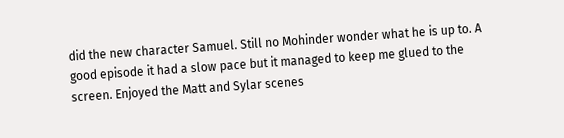did the new character Samuel. Still no Mohinder wonder what he is up to. A good episode it had a slow pace but it managed to keep me glued to the screen. Enjoyed the Matt and Sylar scenes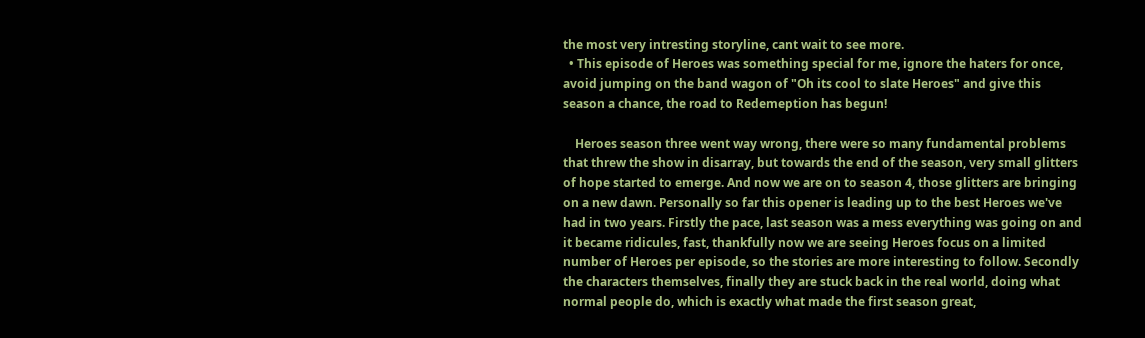the most very intresting storyline, cant wait to see more.
  • This episode of Heroes was something special for me, ignore the haters for once, avoid jumping on the band wagon of "Oh its cool to slate Heroes" and give this season a chance, the road to Redemeption has begun!

    Heroes season three went way wrong, there were so many fundamental problems that threw the show in disarray, but towards the end of the season, very small glitters of hope started to emerge. And now we are on to season 4, those glitters are bringing on a new dawn. Personally so far this opener is leading up to the best Heroes we've had in two years. Firstly the pace, last season was a mess everything was going on and it became ridicules, fast, thankfully now we are seeing Heroes focus on a limited number of Heroes per episode, so the stories are more interesting to follow. Secondly the characters themselves, finally they are stuck back in the real world, doing what normal people do, which is exactly what made the first season great,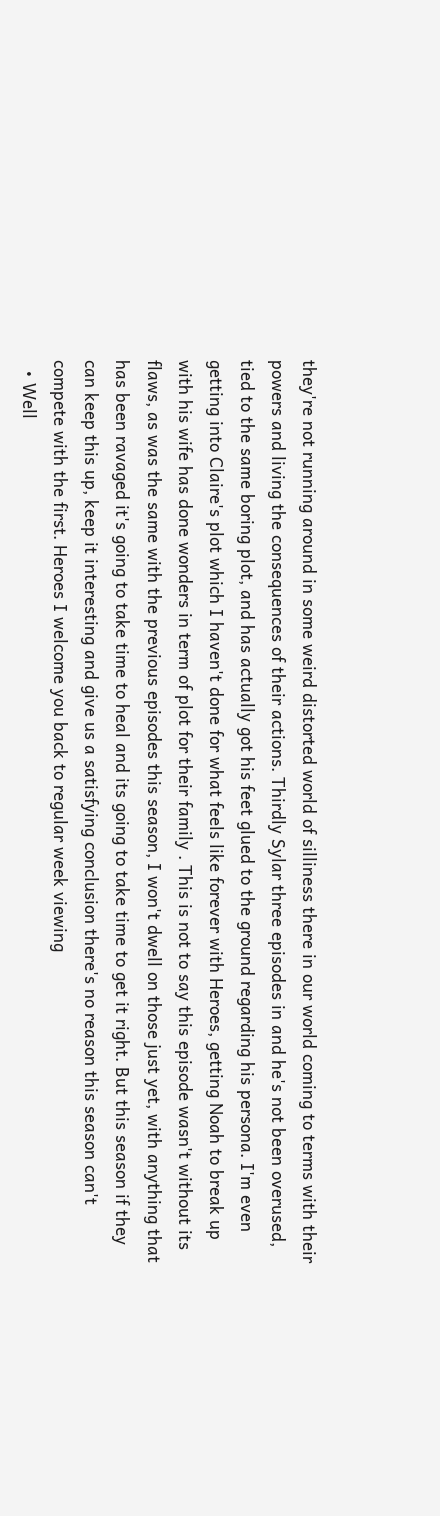they're not running around in some weird distorted world of silliness there in our world coming to terms with their powers and living the consequences of their actions. Thirdly Sylar three episodes in and he's not been overused, tied to the same boring plot, and has actually got his feet glued to the ground regarding his persona. I'm even getting into Claire's plot which I haven't done for what feels like forever with Heroes, getting Noah to break up with his wife has done wonders in term of plot for their family . This is not to say this episode wasn't without its flaws, as was the same with the previous episodes this season, I won't dwell on those just yet, with anything that has been ravaged it's going to take time to heal and its going to take time to get it right. But this season if they can keep this up, keep it interesting and give us a satisfying conclusion there's no reason this season can't compete with the first. Heroes I welcome you back to regular week viewing
  • Well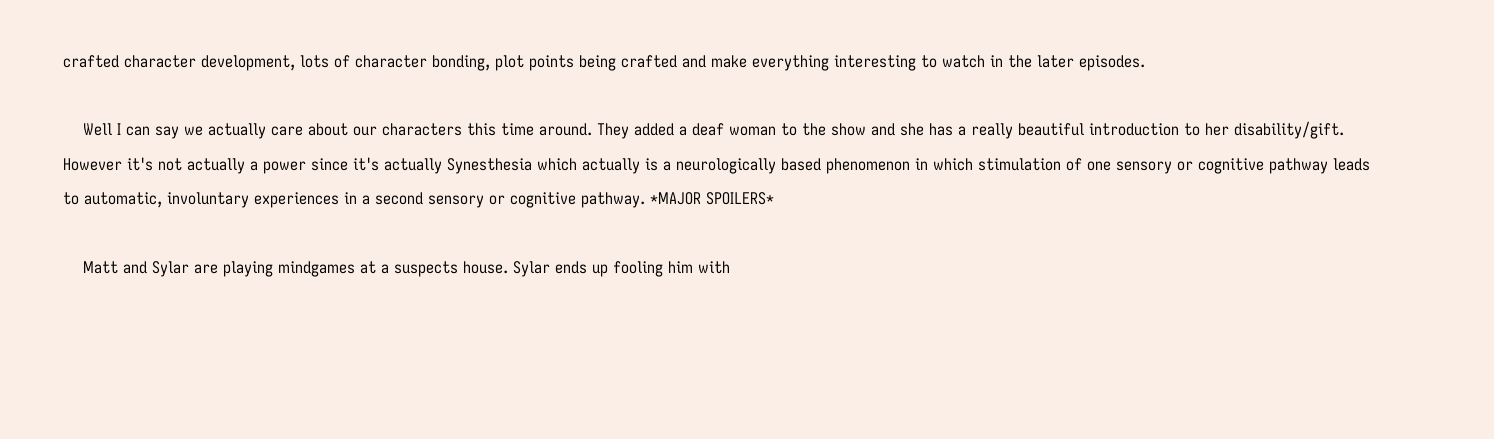crafted character development, lots of character bonding, plot points being crafted and make everything interesting to watch in the later episodes.

    Well I can say we actually care about our characters this time around. They added a deaf woman to the show and she has a really beautiful introduction to her disability/gift. However it's not actually a power since it's actually Synesthesia which actually is a neurologically based phenomenon in which stimulation of one sensory or cognitive pathway leads to automatic, involuntary experiences in a second sensory or cognitive pathway. *MAJOR SPOILERS*

    Matt and Sylar are playing mindgames at a suspects house. Sylar ends up fooling him with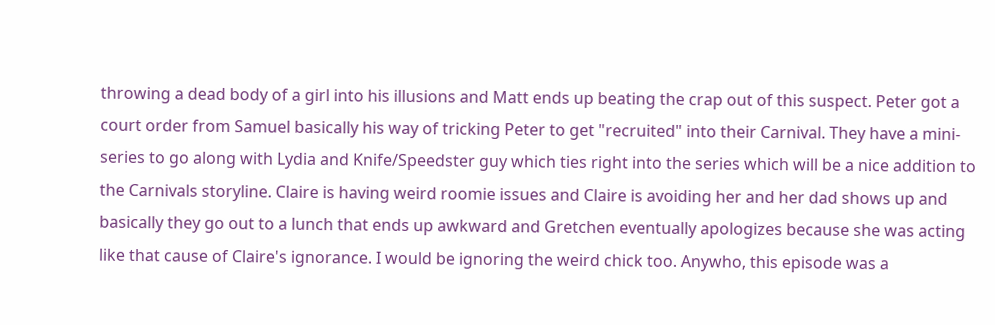throwing a dead body of a girl into his illusions and Matt ends up beating the crap out of this suspect. Peter got a court order from Samuel basically his way of tricking Peter to get "recruited" into their Carnival. They have a mini-series to go along with Lydia and Knife/Speedster guy which ties right into the series which will be a nice addition to the Carnivals storyline. Claire is having weird roomie issues and Claire is avoiding her and her dad shows up and basically they go out to a lunch that ends up awkward and Gretchen eventually apologizes because she was acting like that cause of Claire's ignorance. I would be ignoring the weird chick too. Anywho, this episode was a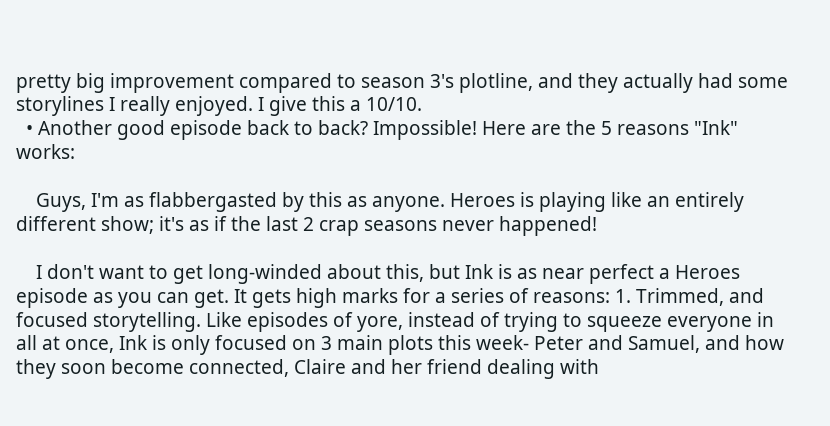pretty big improvement compared to season 3's plotline, and they actually had some storylines I really enjoyed. I give this a 10/10.
  • Another good episode back to back? Impossible! Here are the 5 reasons "Ink" works:

    Guys, I'm as flabbergasted by this as anyone. Heroes is playing like an entirely different show; it's as if the last 2 crap seasons never happened!

    I don't want to get long-winded about this, but Ink is as near perfect a Heroes episode as you can get. It gets high marks for a series of reasons: 1. Trimmed, and focused storytelling. Like episodes of yore, instead of trying to squeeze everyone in all at once, Ink is only focused on 3 main plots this week- Peter and Samuel, and how they soon become connected, Claire and her friend dealing with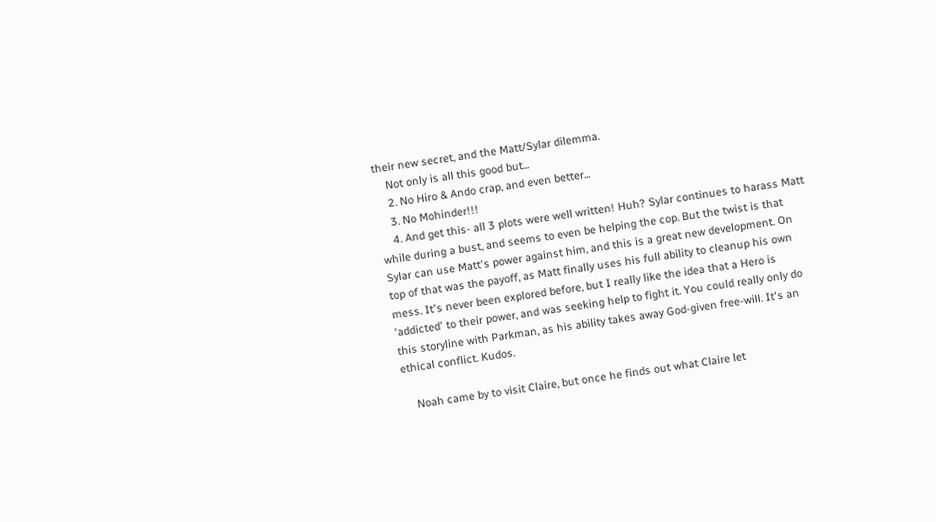their new secret, and the Matt/Sylar dilemma.
    Not only is all this good but...
    2. No Hiro & Ando crap, and even better...
    3. No Mohinder!!!
    4. And get this- all 3 plots were well written! Huh? Sylar continues to harass Matt while during a bust, and seems to even be helping the cop. But the twist is that Sylar can use Matt's power against him, and this is a great new development. On top of that was the payoff, as Matt finally uses his full ability to cleanup his own mess. It's never been explored before, but I really like the idea that a Hero is 'addicted' to their power, and was seeking help to fight it. You could really only do this storyline with Parkman, as his ability takes away God-given free-will. It's an ethical conflict. Kudos.

    Noah came by to visit Claire, but once he finds out what Claire let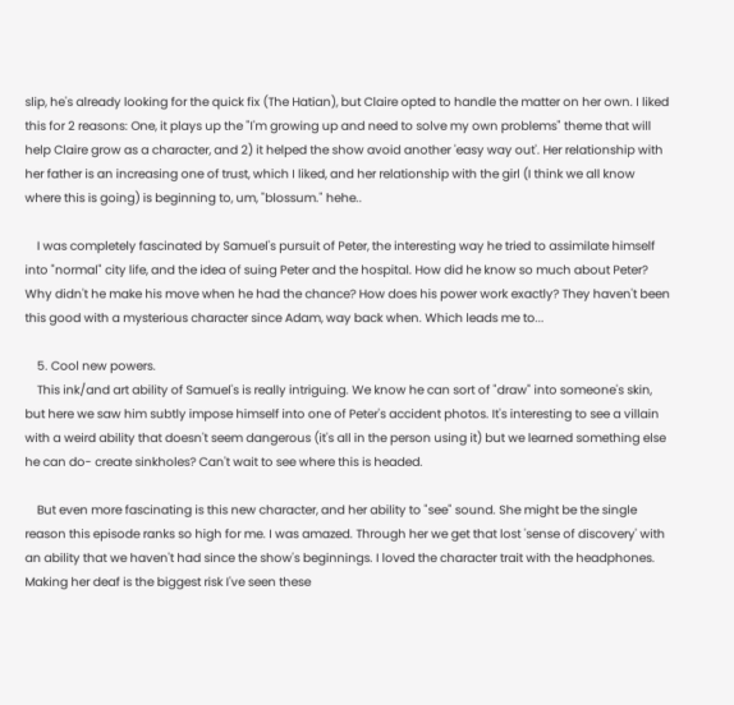slip, he's already looking for the quick fix (The Hatian), but Claire opted to handle the matter on her own. I liked this for 2 reasons: One, it plays up the "I'm growing up and need to solve my own problems" theme that will help Claire grow as a character, and 2) it helped the show avoid another 'easy way out'. Her relationship with her father is an increasing one of trust, which I liked, and her relationship with the girl (I think we all know where this is going) is beginning to, um, "blossum." hehe..

    I was completely fascinated by Samuel's pursuit of Peter, the interesting way he tried to assimilate himself into "normal" city life, and the idea of suing Peter and the hospital. How did he know so much about Peter? Why didn't he make his move when he had the chance? How does his power work exactly? They haven't been this good with a mysterious character since Adam, way back when. Which leads me to...

    5. Cool new powers.
    This ink/and art ability of Samuel's is really intriguing. We know he can sort of "draw" into someone's skin, but here we saw him subtly impose himself into one of Peter's accident photos. It's interesting to see a villain with a weird ability that doesn't seem dangerous (it's all in the person using it) but we learned something else he can do- create sinkholes? Can't wait to see where this is headed.

    But even more fascinating is this new character, and her ability to "see" sound. She might be the single reason this episode ranks so high for me. I was amazed. Through her we get that lost 'sense of discovery' with an ability that we haven't had since the show's beginnings. I loved the character trait with the headphones. Making her deaf is the biggest risk I've seen these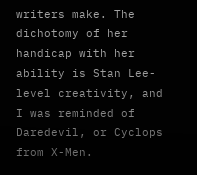writers make. The dichotomy of her handicap with her ability is Stan Lee-level creativity, and I was reminded of Daredevil, or Cyclops from X-Men.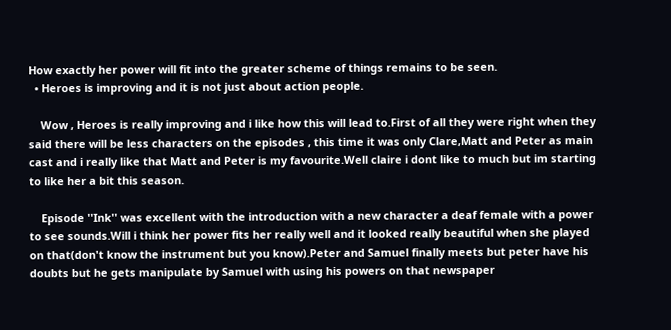How exactly her power will fit into the greater scheme of things remains to be seen.
  • Heroes is improving and it is not just about action people.

    Wow , Heroes is really improving and i like how this will lead to.First of all they were right when they said there will be less characters on the episodes , this time it was only Clare,Matt and Peter as main cast and i really like that Matt and Peter is my favourite.Well claire i dont like to much but im starting to like her a bit this season.

    Episode ''Ink'' was excellent with the introduction with a new character a deaf female with a power to see sounds.Will i think her power fits her really well and it looked really beautiful when she played on that(don't know the instrument but you know).Peter and Samuel finally meets but peter have his doubts but he gets manipulate by Samuel with using his powers on that newspaper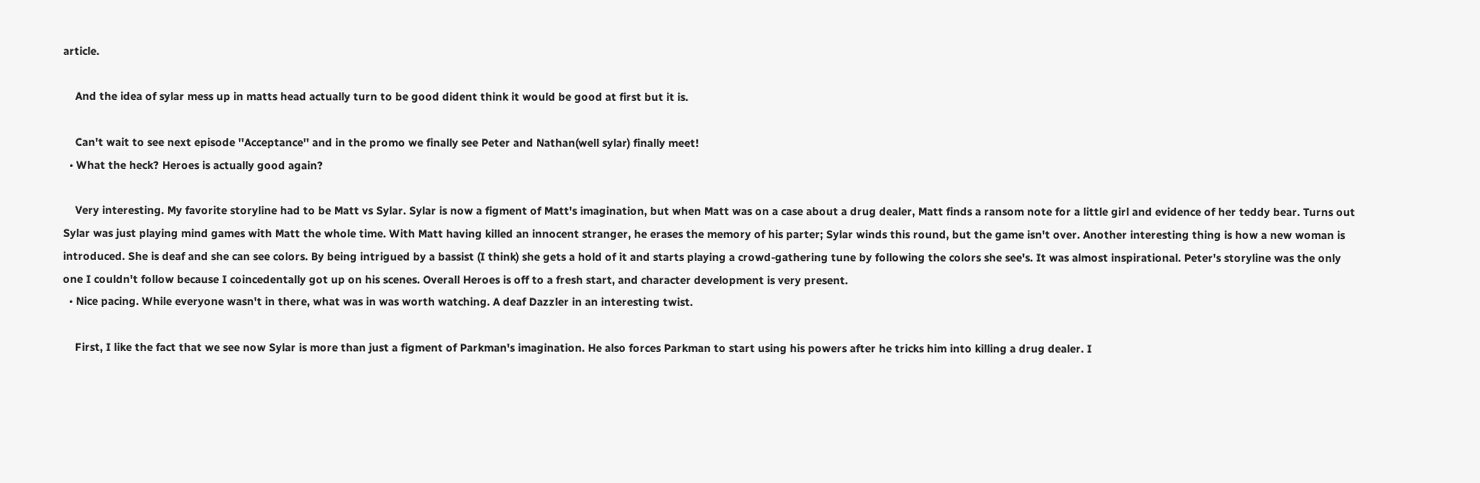article.

    And the idea of sylar mess up in matts head actually turn to be good dident think it would be good at first but it is.

    Can't wait to see next episode ''Acceptance'' and in the promo we finally see Peter and Nathan(well sylar) finally meet!
  • What the heck? Heroes is actually good again?

    Very interesting. My favorite storyline had to be Matt vs Sylar. Sylar is now a figment of Matt's imagination, but when Matt was on a case about a drug dealer, Matt finds a ransom note for a little girl and evidence of her teddy bear. Turns out Sylar was just playing mind games with Matt the whole time. With Matt having killed an innocent stranger, he erases the memory of his parter; Sylar winds this round, but the game isn't over. Another interesting thing is how a new woman is introduced. She is deaf and she can see colors. By being intrigued by a bassist (I think) she gets a hold of it and starts playing a crowd-gathering tune by following the colors she see's. It was almost inspirational. Peter's storyline was the only one I couldn't follow because I coincedentally got up on his scenes. Overall Heroes is off to a fresh start, and character development is very present.
  • Nice pacing. While everyone wasn't in there, what was in was worth watching. A deaf Dazzler in an interesting twist.

    First, I like the fact that we see now Sylar is more than just a figment of Parkman's imagination. He also forces Parkman to start using his powers after he tricks him into killing a drug dealer. I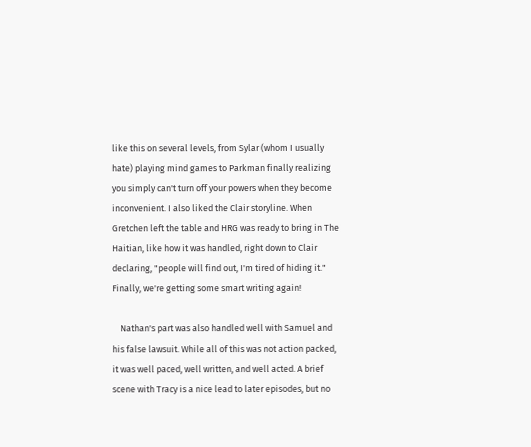like this on several levels, from Sylar (whom I usually hate) playing mind games to Parkman finally realizing you simply can't turn off your powers when they become inconvenient. I also liked the Clair storyline. When Gretchen left the table and HRG was ready to bring in The Haitian, like how it was handled, right down to Clair declaring, "people will find out, I'm tired of hiding it." Finally, we're getting some smart writing again!

    Nathan's part was also handled well with Samuel and his false lawsuit. While all of this was not action packed, it was well paced, well written, and well acted. A brief scene with Tracy is a nice lead to later episodes, but no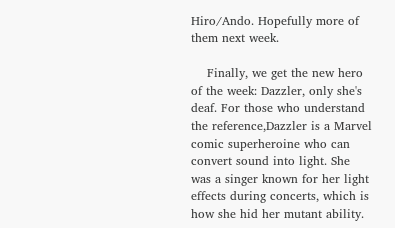Hiro/Ando. Hopefully more of them next week.

    Finally, we get the new hero of the week: Dazzler, only she's deaf. For those who understand the reference,Dazzler is a Marvel comic superheroine who can convert sound into light. She was a singer known for her light effects during concerts, which is how she hid her mutant ability.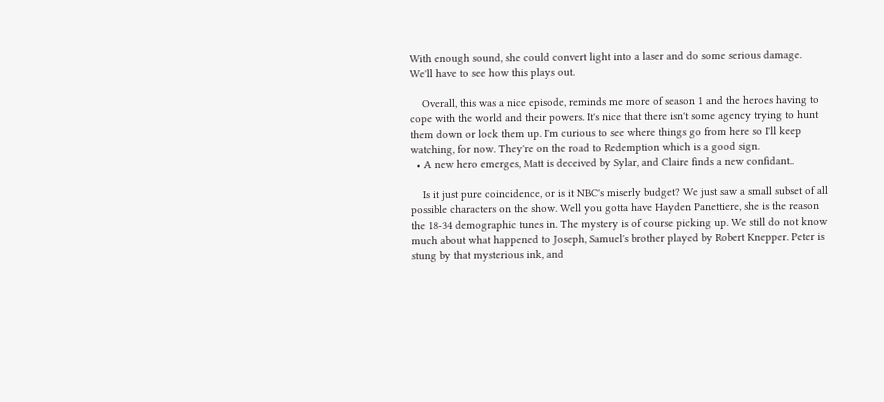With enough sound, she could convert light into a laser and do some serious damage. We'll have to see how this plays out.

    Overall, this was a nice episode, reminds me more of season 1 and the heroes having to cope with the world and their powers. It's nice that there isn't some agency trying to hunt them down or lock them up. I'm curious to see where things go from here so I'll keep watching, for now. They're on the road to Redemption which is a good sign.
  • A new hero emerges, Matt is deceived by Sylar, and Claire finds a new confidant..

    Is it just pure coincidence, or is it NBC's miserly budget? We just saw a small subset of all possible characters on the show. Well you gotta have Hayden Panettiere, she is the reason the 18-34 demographic tunes in. The mystery is of course picking up. We still do not know much about what happened to Joseph, Samuel's brother played by Robert Knepper. Peter is stung by that mysterious ink, and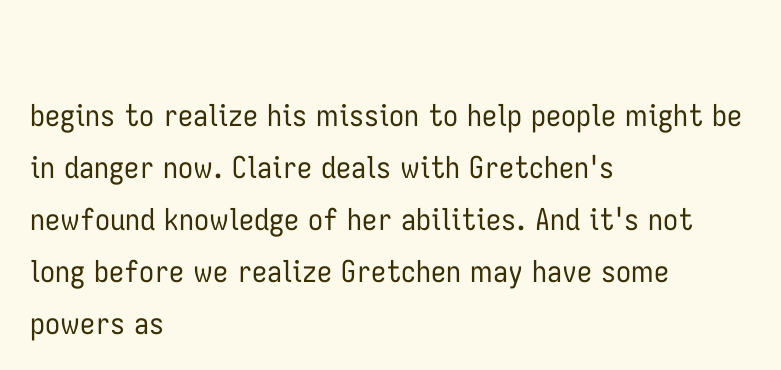begins to realize his mission to help people might be in danger now. Claire deals with Gretchen's newfound knowledge of her abilities. And it's not long before we realize Gretchen may have some powers as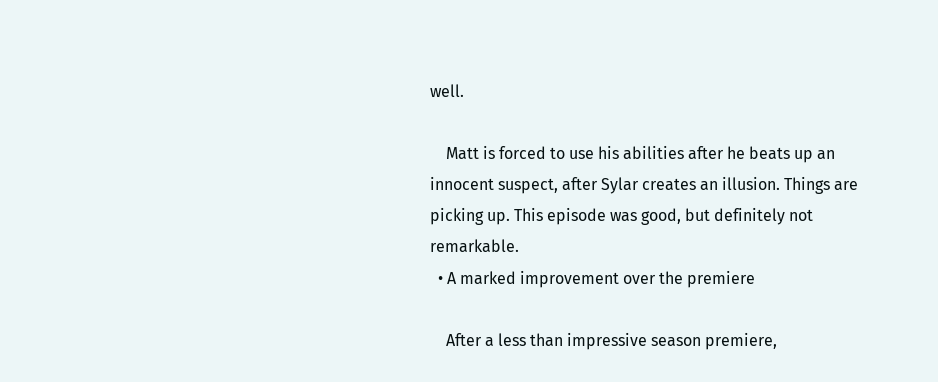well.

    Matt is forced to use his abilities after he beats up an innocent suspect, after Sylar creates an illusion. Things are picking up. This episode was good, but definitely not remarkable.
  • A marked improvement over the premiere

    After a less than impressive season premiere,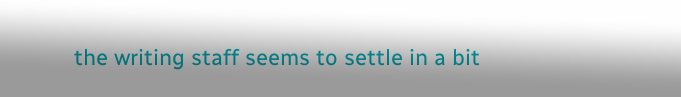the writing staff seems to settle in a bit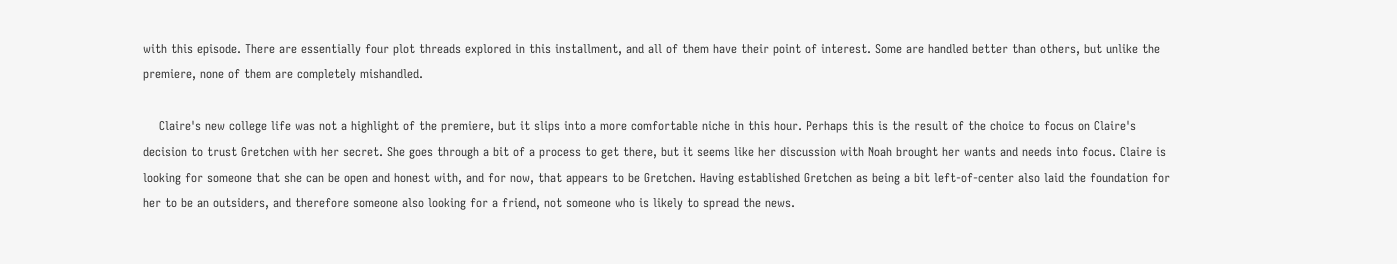with this episode. There are essentially four plot threads explored in this installment, and all of them have their point of interest. Some are handled better than others, but unlike the premiere, none of them are completely mishandled.

    Claire's new college life was not a highlight of the premiere, but it slips into a more comfortable niche in this hour. Perhaps this is the result of the choice to focus on Claire's decision to trust Gretchen with her secret. She goes through a bit of a process to get there, but it seems like her discussion with Noah brought her wants and needs into focus. Claire is looking for someone that she can be open and honest with, and for now, that appears to be Gretchen. Having established Gretchen as being a bit left-of-center also laid the foundation for her to be an outsiders, and therefore someone also looking for a friend, not someone who is likely to spread the news.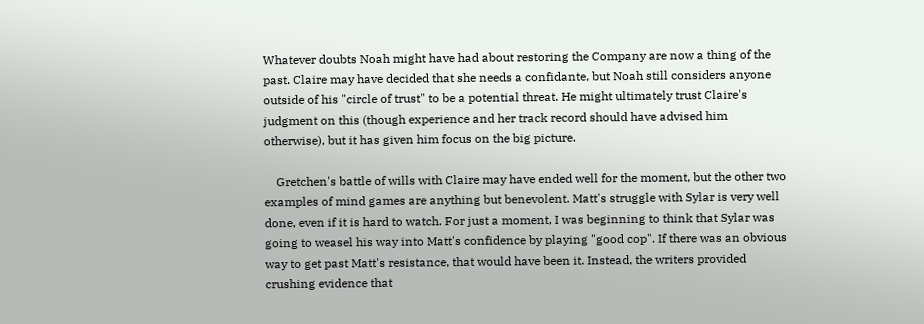Whatever doubts Noah might have had about restoring the Company are now a thing of the past. Claire may have decided that she needs a confidante, but Noah still considers anyone outside of his "circle of trust" to be a potential threat. He might ultimately trust Claire's judgment on this (though experience and her track record should have advised him otherwise), but it has given him focus on the big picture.

    Gretchen's battle of wills with Claire may have ended well for the moment, but the other two examples of mind games are anything but benevolent. Matt's struggle with Sylar is very well done, even if it is hard to watch. For just a moment, I was beginning to think that Sylar was going to weasel his way into Matt's confidence by playing "good cop". If there was an obvious way to get past Matt's resistance, that would have been it. Instead, the writers provided crushing evidence that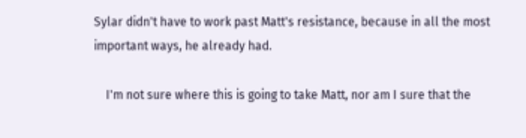Sylar didn't have to work past Matt's resistance, because in all the most important ways, he already had.

    I'm not sure where this is going to take Matt, nor am I sure that the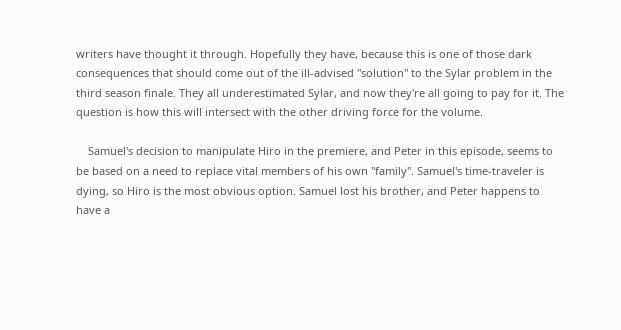writers have thought it through. Hopefully they have, because this is one of those dark consequences that should come out of the ill-advised "solution" to the Sylar problem in the third season finale. They all underestimated Sylar, and now they're all going to pay for it. The question is how this will intersect with the other driving force for the volume.

    Samuel's decision to manipulate Hiro in the premiere, and Peter in this episode, seems to be based on a need to replace vital members of his own "family". Samuel's time-traveler is dying, so Hiro is the most obvious option. Samuel lost his brother, and Peter happens to have a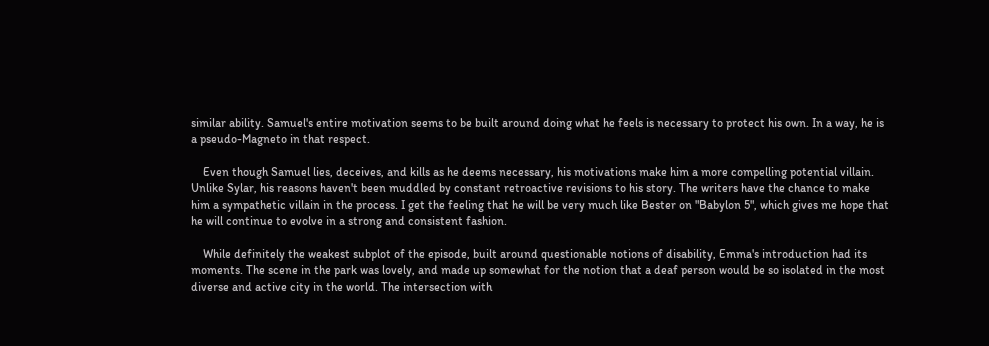similar ability. Samuel's entire motivation seems to be built around doing what he feels is necessary to protect his own. In a way, he is a pseudo-Magneto in that respect.

    Even though Samuel lies, deceives, and kills as he deems necessary, his motivations make him a more compelling potential villain. Unlike Sylar, his reasons haven't been muddled by constant retroactive revisions to his story. The writers have the chance to make him a sympathetic villain in the process. I get the feeling that he will be very much like Bester on "Babylon 5", which gives me hope that he will continue to evolve in a strong and consistent fashion.

    While definitely the weakest subplot of the episode, built around questionable notions of disability, Emma's introduction had its moments. The scene in the park was lovely, and made up somewhat for the notion that a deaf person would be so isolated in the most diverse and active city in the world. The intersection with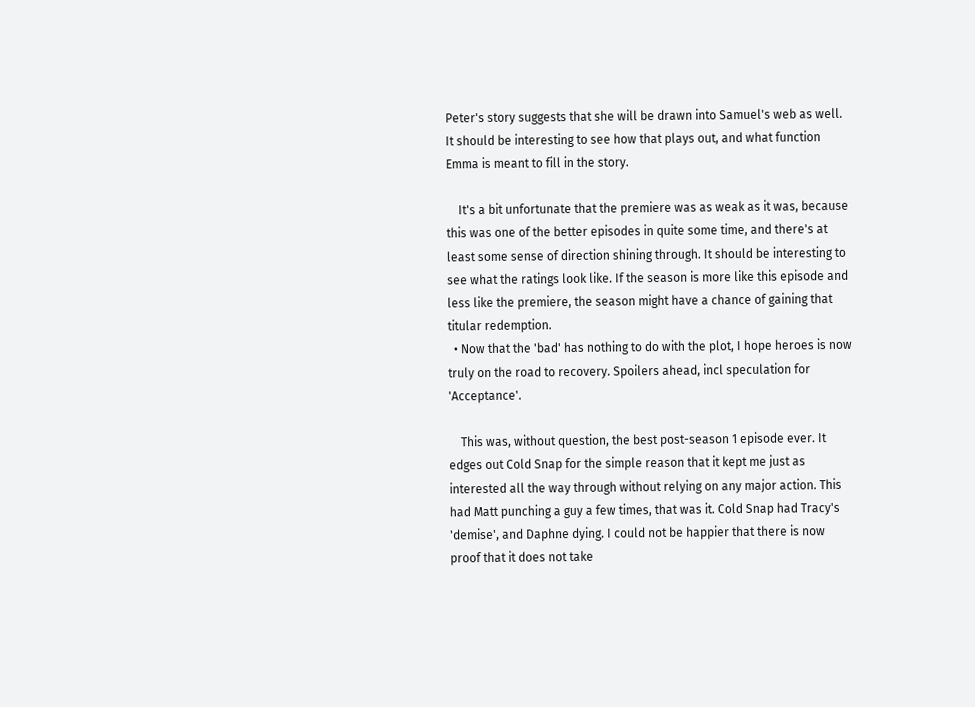Peter's story suggests that she will be drawn into Samuel's web as well. It should be interesting to see how that plays out, and what function Emma is meant to fill in the story.

    It's a bit unfortunate that the premiere was as weak as it was, because this was one of the better episodes in quite some time, and there's at least some sense of direction shining through. It should be interesting to see what the ratings look like. If the season is more like this episode and less like the premiere, the season might have a chance of gaining that titular redemption.
  • Now that the 'bad' has nothing to do with the plot, I hope heroes is now truly on the road to recovery. Spoilers ahead, incl speculation for 'Acceptance'.

    This was, without question, the best post-season 1 episode ever. It edges out Cold Snap for the simple reason that it kept me just as interested all the way through without relying on any major action. This had Matt punching a guy a few times, that was it. Cold Snap had Tracy's 'demise', and Daphne dying. I could not be happier that there is now proof that it does not take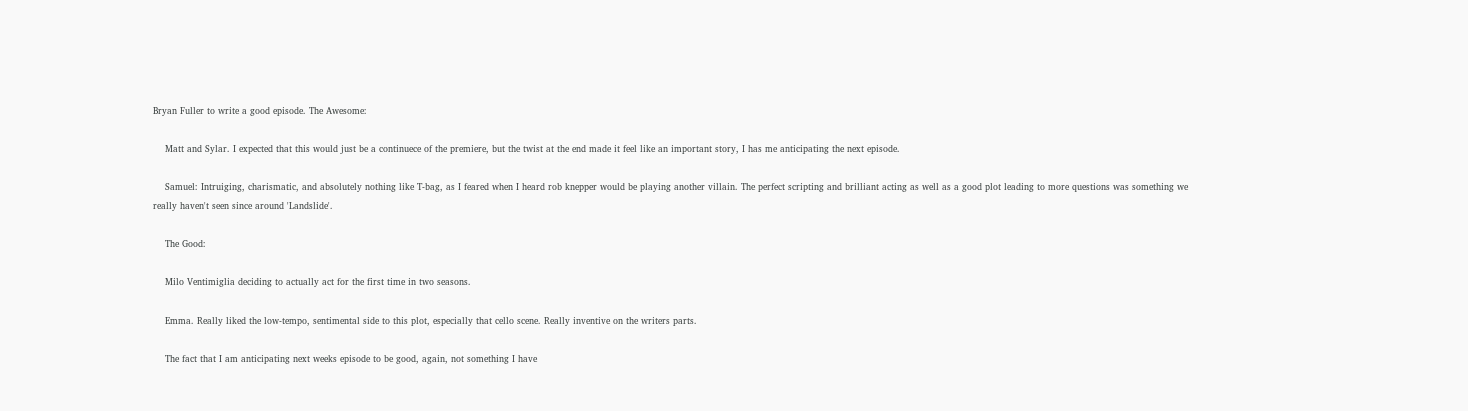Bryan Fuller to write a good episode. The Awesome:

    Matt and Sylar. I expected that this would just be a continuece of the premiere, but the twist at the end made it feel like an important story, I has me anticipating the next episode.

    Samuel: Intruiging, charismatic, and absolutely nothing like T-bag, as I feared when I heard rob knepper would be playing another villain. The perfect scripting and brilliant acting as well as a good plot leading to more questions was something we really haven't seen since around 'Landslide'.

    The Good:

    Milo Ventimiglia deciding to actually act for the first time in two seasons.

    Emma. Really liked the low-tempo, sentimental side to this plot, especially that cello scene. Really inventive on the writers parts.

    The fact that I am anticipating next weeks episode to be good, again, not something I have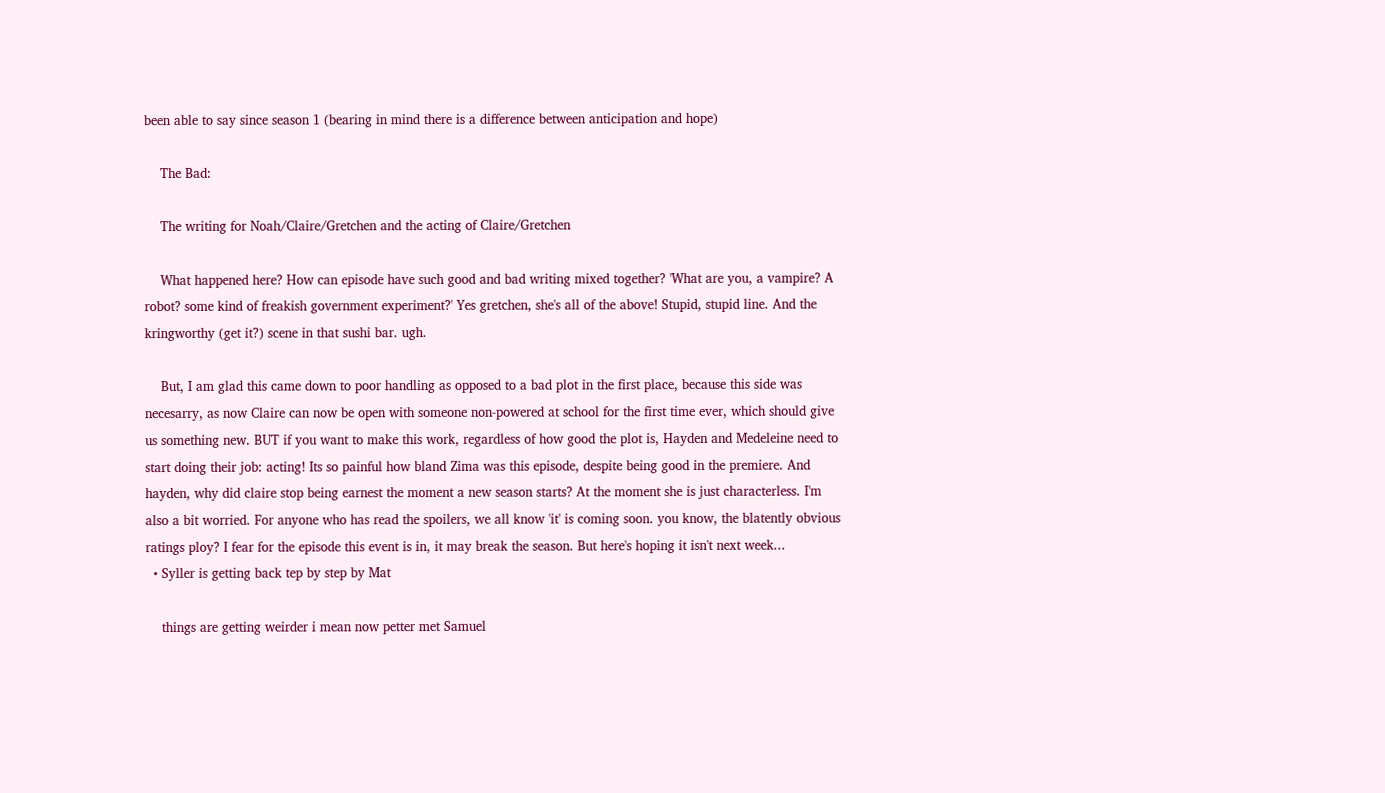been able to say since season 1 (bearing in mind there is a difference between anticipation and hope)

    The Bad:

    The writing for Noah/Claire/Gretchen and the acting of Claire/Gretchen

    What happened here? How can episode have such good and bad writing mixed together? 'What are you, a vampire? A robot? some kind of freakish government experiment?' Yes gretchen, she's all of the above! Stupid, stupid line. And the kringworthy (get it?) scene in that sushi bar. ugh.

    But, I am glad this came down to poor handling as opposed to a bad plot in the first place, because this side was necesarry, as now Claire can now be open with someone non-powered at school for the first time ever, which should give us something new. BUT if you want to make this work, regardless of how good the plot is, Hayden and Medeleine need to start doing their job: acting! Its so painful how bland Zima was this episode, despite being good in the premiere. And hayden, why did claire stop being earnest the moment a new season starts? At the moment she is just characterless. I'm also a bit worried. For anyone who has read the spoilers, we all know 'it' is coming soon. you know, the blatently obvious ratings ploy? I fear for the episode this event is in, it may break the season. But here's hoping it isn't next week...
  • Syller is getting back tep by step by Mat

    things are getting weirder i mean now petter met Samuel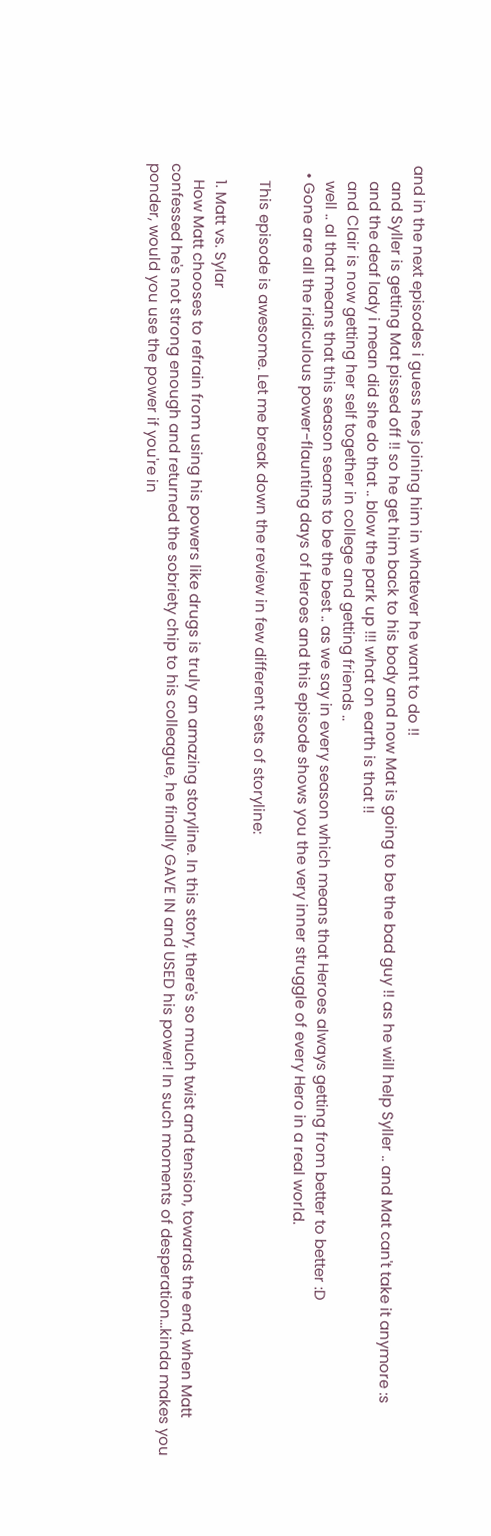and in the next episodes i guess hes joining him in whatever he want to do !!
    and Syller is getting Mat pissed off !! so he get him back to his body and now Mat is going to be the bad guy !! as he will help Syller .. and Mat can't take it anymore :s
    and the deaf lady i mean did she do that .. blow the park up !!! what on earth is that !!
    and Clair is now getting her self together in college and getting friends ..
    well .. al that means that this season seams to be the best .. as we say in every season which means that Heroes always getting from better to better :D
  • Gone are all the ridiculous power-flaunting days of Heroes and this episode shows you the very inner struggle of every Hero in a real world.

    This episode is awesome. Let me break down the review in few different sets of storyline:

    1. Matt vs. Sylar
    How Matt chooses to refrain from using his powers like drugs is truly an amazing storyline. In this story, there's so much twist and tension, towards the end, when Matt confessed he's not strong enough and returned the sobriety chip to his colleague, he finally GAVE IN and USED his power! In such moments of desperation...kinda makes you ponder, would you use the power if you're in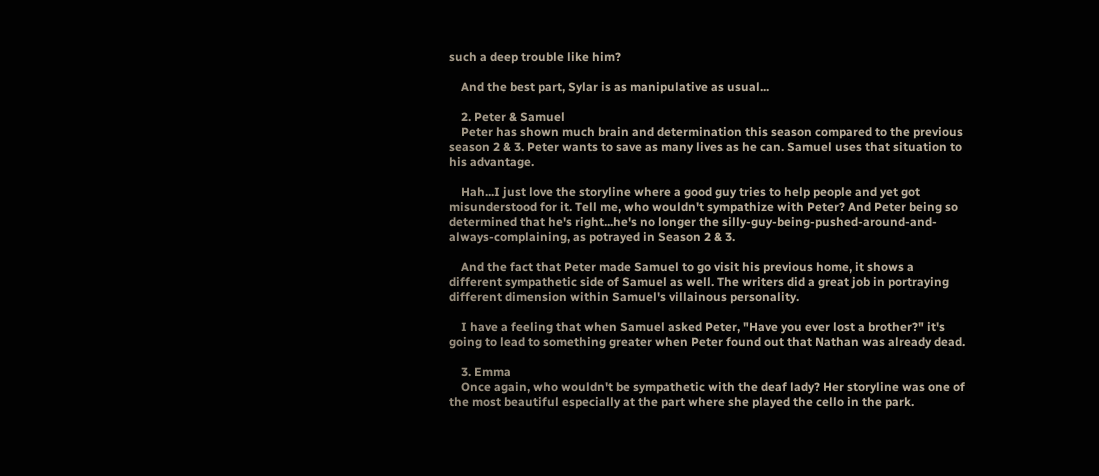such a deep trouble like him?

    And the best part, Sylar is as manipulative as usual...

    2. Peter & Samuel
    Peter has shown much brain and determination this season compared to the previous season 2 & 3. Peter wants to save as many lives as he can. Samuel uses that situation to his advantage.

    Hah...I just love the storyline where a good guy tries to help people and yet got misunderstood for it. Tell me, who wouldn't sympathize with Peter? And Peter being so determined that he's right...he's no longer the silly-guy-being-pushed-around-and-always-complaining, as potrayed in Season 2 & 3.

    And the fact that Peter made Samuel to go visit his previous home, it shows a different sympathetic side of Samuel as well. The writers did a great job in portraying different dimension within Samuel's villainous personality.

    I have a feeling that when Samuel asked Peter, "Have you ever lost a brother?" it's going to lead to something greater when Peter found out that Nathan was already dead.

    3. Emma
    Once again, who wouldn't be sympathetic with the deaf lady? Her storyline was one of the most beautiful especially at the part where she played the cello in the park.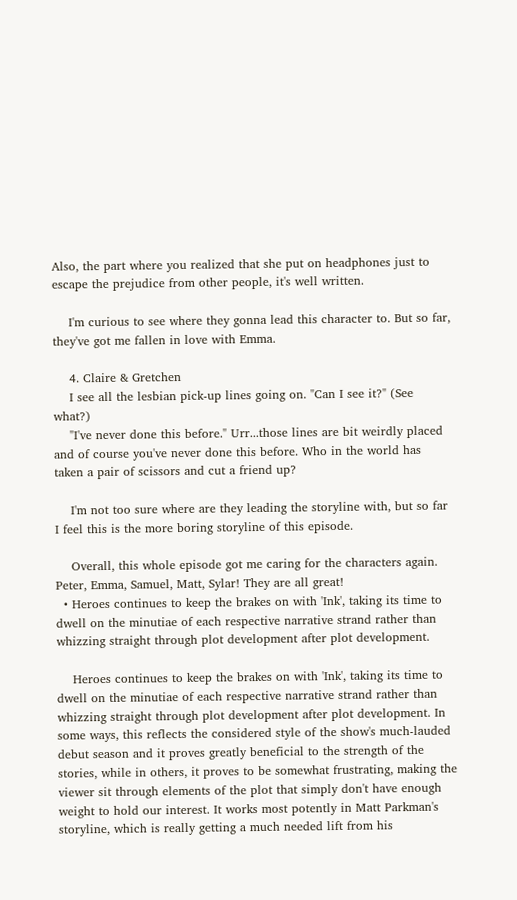Also, the part where you realized that she put on headphones just to escape the prejudice from other people, it's well written.

    I'm curious to see where they gonna lead this character to. But so far, they've got me fallen in love with Emma.

    4. Claire & Gretchen
    I see all the lesbian pick-up lines going on. "Can I see it?" (See what?)
    "I've never done this before." Urr...those lines are bit weirdly placed and of course you've never done this before. Who in the world has taken a pair of scissors and cut a friend up?

    I'm not too sure where are they leading the storyline with, but so far I feel this is the more boring storyline of this episode.

    Overall, this whole episode got me caring for the characters again. Peter, Emma, Samuel, Matt, Sylar! They are all great!
  • Heroes continues to keep the brakes on with 'Ink', taking its time to dwell on the minutiae of each respective narrative strand rather than whizzing straight through plot development after plot development.

    Heroes continues to keep the brakes on with 'Ink', taking its time to dwell on the minutiae of each respective narrative strand rather than whizzing straight through plot development after plot development. In some ways, this reflects the considered style of the show's much-lauded debut season and it proves greatly beneficial to the strength of the stories, while in others, it proves to be somewhat frustrating, making the viewer sit through elements of the plot that simply don't have enough weight to hold our interest. It works most potently in Matt Parkman's storyline, which is really getting a much needed lift from his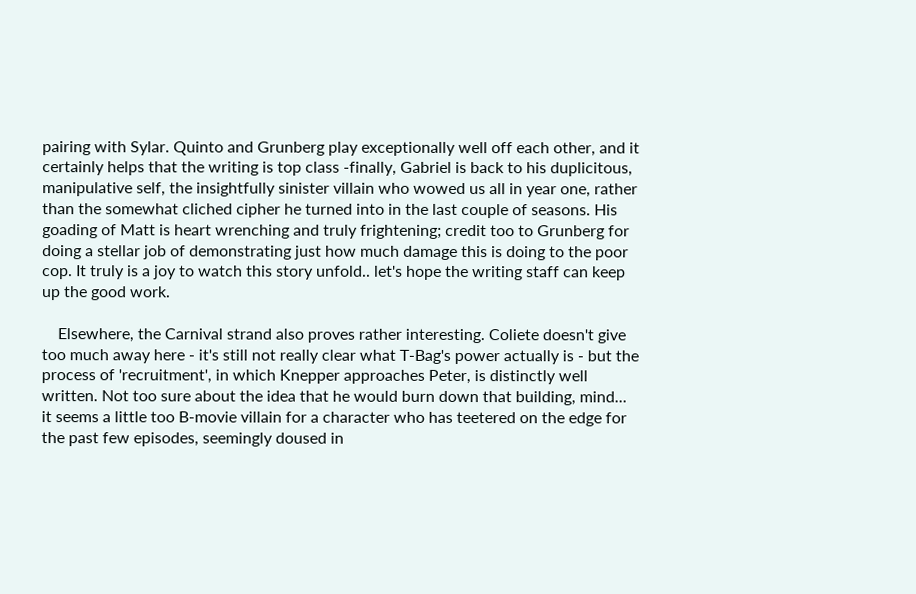pairing with Sylar. Quinto and Grunberg play exceptionally well off each other, and it certainly helps that the writing is top class -finally, Gabriel is back to his duplicitous, manipulative self, the insightfully sinister villain who wowed us all in year one, rather than the somewhat cliched cipher he turned into in the last couple of seasons. His goading of Matt is heart wrenching and truly frightening; credit too to Grunberg for doing a stellar job of demonstrating just how much damage this is doing to the poor cop. It truly is a joy to watch this story unfold.. let's hope the writing staff can keep up the good work.

    Elsewhere, the Carnival strand also proves rather interesting. Coliete doesn't give too much away here - it's still not really clear what T-Bag's power actually is - but the process of 'recruitment', in which Knepper approaches Peter, is distinctly well written. Not too sure about the idea that he would burn down that building, mind... it seems a little too B-movie villain for a character who has teetered on the edge for the past few episodes, seemingly doused in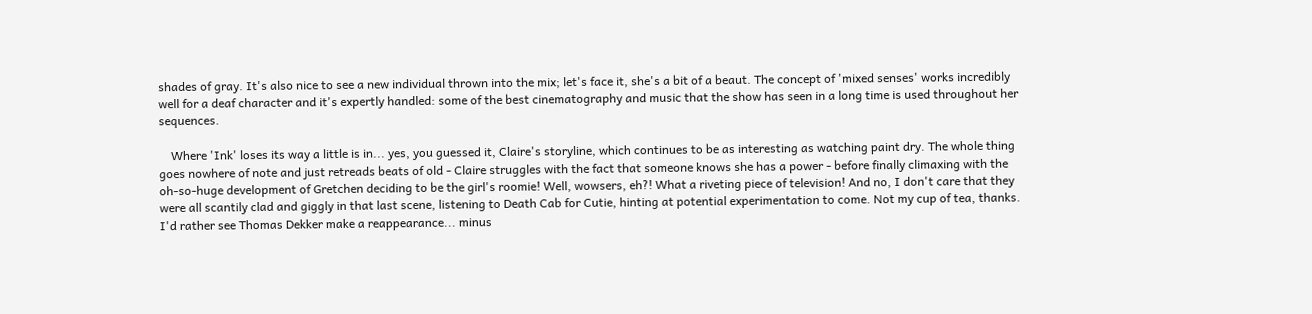shades of gray. It's also nice to see a new individual thrown into the mix; let's face it, she's a bit of a beaut. The concept of 'mixed senses' works incredibly well for a deaf character and it's expertly handled: some of the best cinematography and music that the show has seen in a long time is used throughout her sequences.

    Where 'Ink' loses its way a little is in... yes, you guessed it, Claire's storyline, which continues to be as interesting as watching paint dry. The whole thing goes nowhere of note and just retreads beats of old - Claire struggles with the fact that someone knows she has a power - before finally climaxing with the oh-so-huge development of Gretchen deciding to be the girl's roomie! Well, wowsers, eh?! What a riveting piece of television! And no, I don't care that they were all scantily clad and giggly in that last scene, listening to Death Cab for Cutie, hinting at potential experimentation to come. Not my cup of tea, thanks. I'd rather see Thomas Dekker make a reappearance... minus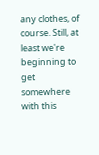any clothes, of course. Still, at least we're beginning to get somewhere with this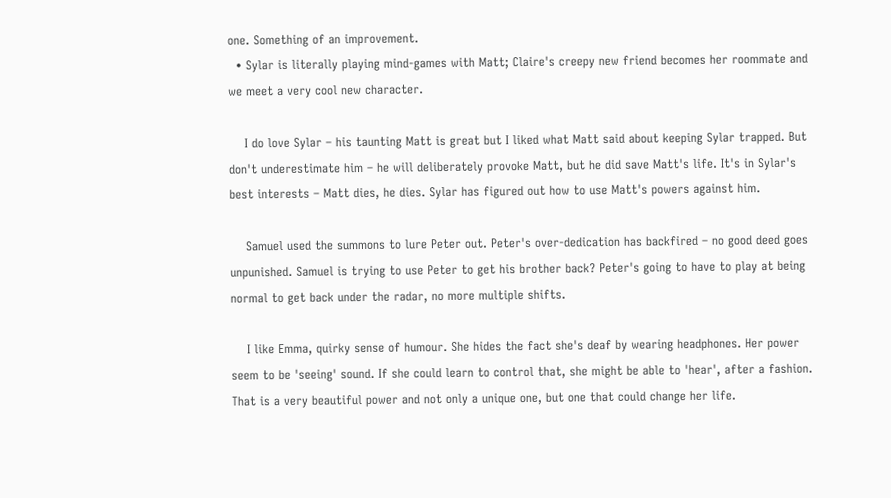one. Something of an improvement.
  • Sylar is literally playing mind-games with Matt; Claire's creepy new friend becomes her roommate and we meet a very cool new character.

    I do love Sylar – his taunting Matt is great but I liked what Matt said about keeping Sylar trapped. But don't underestimate him – he will deliberately provoke Matt, but he did save Matt's life. It's in Sylar's best interests – Matt dies, he dies. Sylar has figured out how to use Matt's powers against him.

    Samuel used the summons to lure Peter out. Peter's over-dedication has backfired – no good deed goes unpunished. Samuel is trying to use Peter to get his brother back? Peter's going to have to play at being normal to get back under the radar, no more multiple shifts.

    I like Emma, quirky sense of humour. She hides the fact she's deaf by wearing headphones. Her power seem to be 'seeing' sound. If she could learn to control that, she might be able to 'hear', after a fashion. That is a very beautiful power and not only a unique one, but one that could change her life.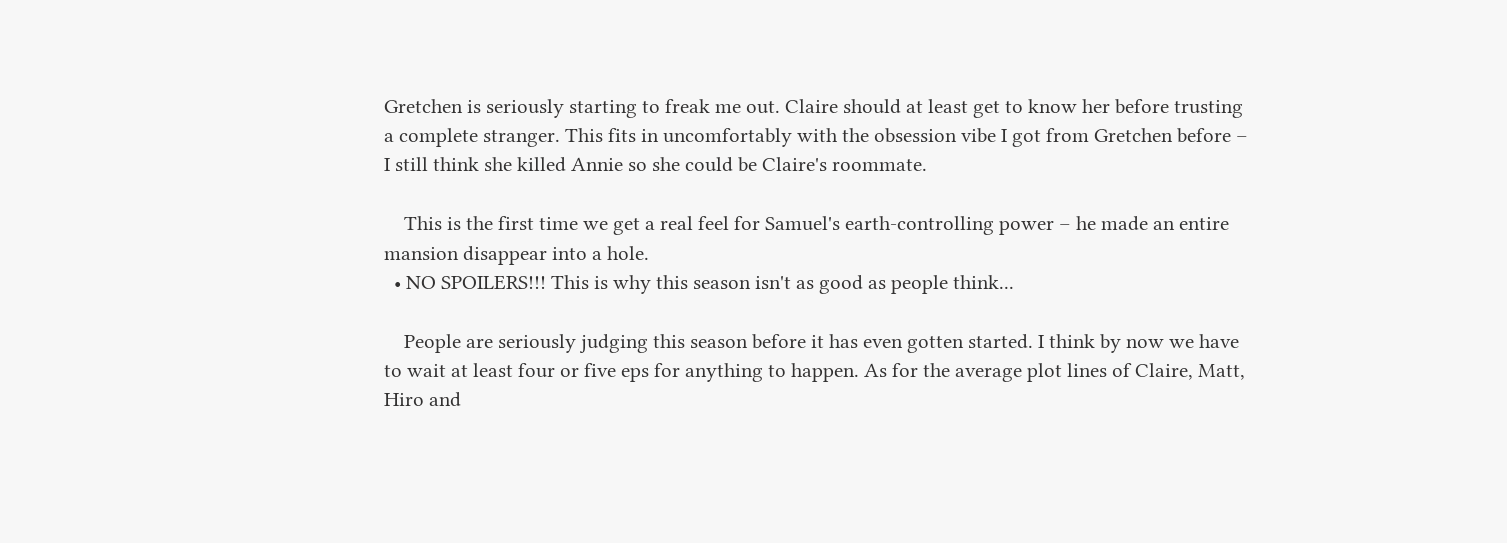Gretchen is seriously starting to freak me out. Claire should at least get to know her before trusting a complete stranger. This fits in uncomfortably with the obsession vibe I got from Gretchen before – I still think she killed Annie so she could be Claire's roommate.

    This is the first time we get a real feel for Samuel's earth-controlling power – he made an entire mansion disappear into a hole.
  • NO SPOILERS!!! This is why this season isn't as good as people think...

    People are seriously judging this season before it has even gotten started. I think by now we have to wait at least four or five eps for anything to happen. As for the average plot lines of Claire, Matt, Hiro and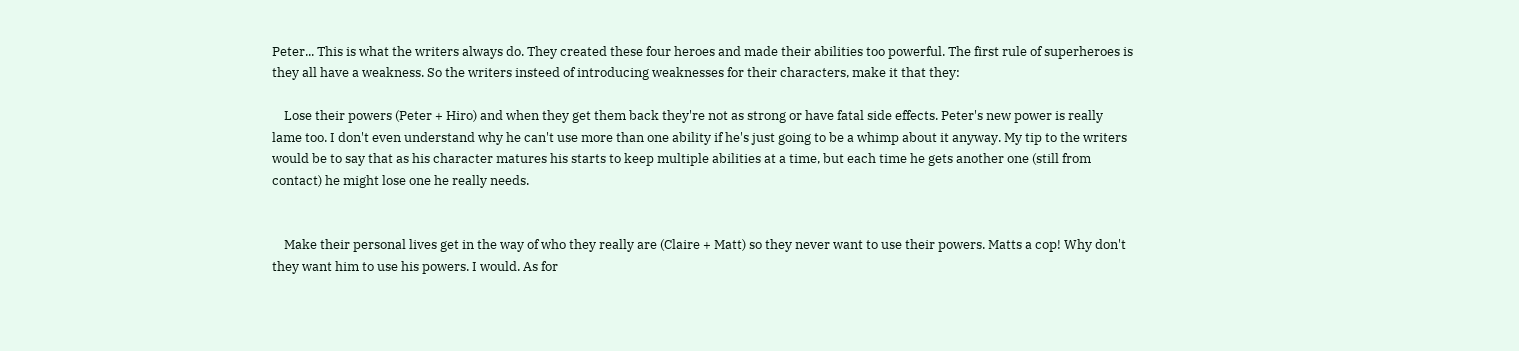Peter... This is what the writers always do. They created these four heroes and made their abilities too powerful. The first rule of superheroes is they all have a weakness. So the writers insteed of introducing weaknesses for their characters, make it that they:

    Lose their powers (Peter + Hiro) and when they get them back they're not as strong or have fatal side effects. Peter's new power is really lame too. I don't even understand why he can't use more than one ability if he's just going to be a whimp about it anyway. My tip to the writers would be to say that as his character matures his starts to keep multiple abilities at a time, but each time he gets another one (still from contact) he might lose one he really needs.


    Make their personal lives get in the way of who they really are (Claire + Matt) so they never want to use their powers. Matts a cop! Why don't they want him to use his powers. I would. As for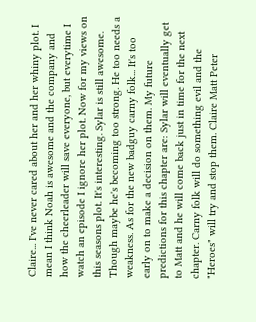Claire... I've never cared about her and her whiny plot. I mean I think Noah is awesome and the company and how the cheerleader will save everyone, but everytime I watch an episode I ignore her plot. Now for my views on this seasons plot. It's interesting. Sylar is still awesome. Though maybe he's becoming too strong. He too needs a weakness. As for the new badguy carny folk... It's too early on to make a decision on them. My future predictions for this chapter are: Sylar will eventually get to Matt and he will come back just in time for the next chapter. Carny folk will do something evil and the "Heroes" will try and stop them. Claire Matt Peter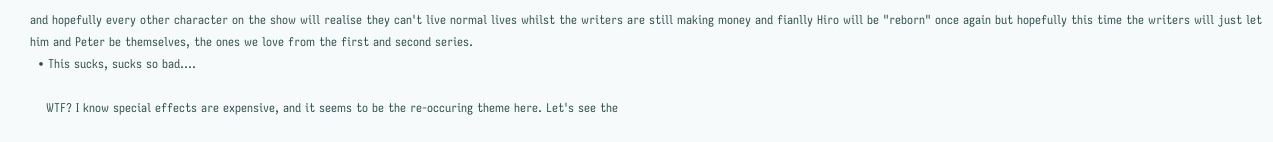and hopefully every other character on the show will realise they can't live normal lives whilst the writers are still making money and fianlly Hiro will be "reborn" once again but hopefully this time the writers will just let him and Peter be themselves, the ones we love from the first and second series.
  • This sucks, sucks so bad....

    WTF? I know special effects are expensive, and it seems to be the re-occuring theme here. Let's see the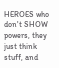HEROES who don't SHOW powers, they just think stuff, and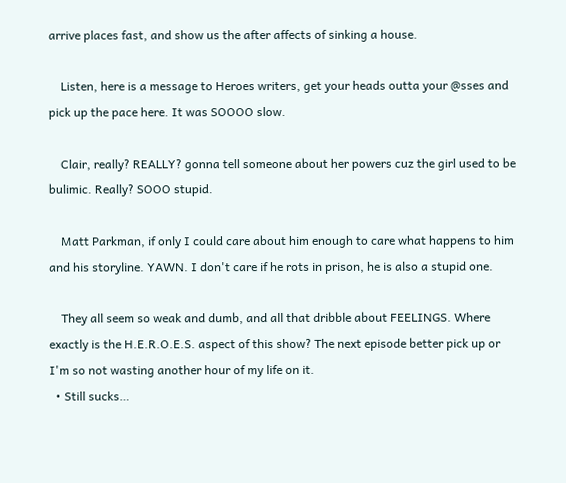arrive places fast, and show us the after affects of sinking a house.

    Listen, here is a message to Heroes writers, get your heads outta your @sses and pick up the pace here. It was SOOOO slow.

    Clair, really? REALLY? gonna tell someone about her powers cuz the girl used to be bulimic. Really? SOOO stupid.

    Matt Parkman, if only I could care about him enough to care what happens to him and his storyline. YAWN. I don't care if he rots in prison, he is also a stupid one.

    They all seem so weak and dumb, and all that dribble about FEELINGS. Where exactly is the H.E.R.O.E.S. aspect of this show? The next episode better pick up or I'm so not wasting another hour of my life on it.
  • Still sucks…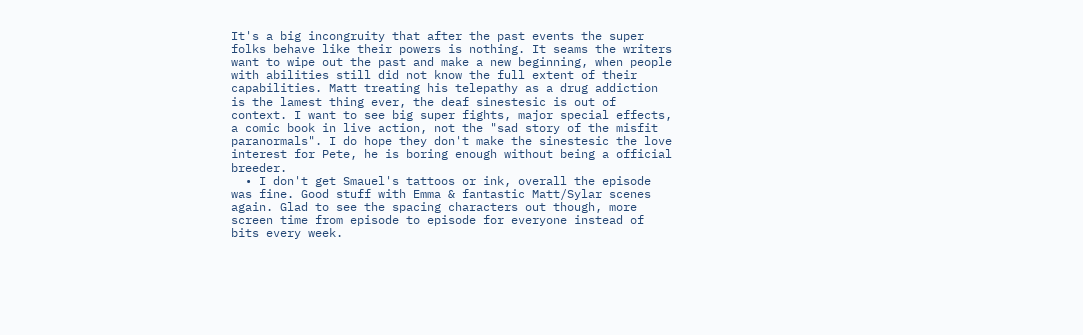It's a big incongruity that after the past events the super folks behave like their powers is nothing. It seams the writers want to wipe out the past and make a new beginning, when people with abilities still did not know the full extent of their capabilities. Matt treating his telepathy as a drug addiction is the lamest thing ever, the deaf sinestesic is out of context. I want to see big super fights, major special effects, a comic book in live action, not the "sad story of the misfit paranormals". I do hope they don't make the sinestesic the love interest for Pete, he is boring enough without being a official breeder.
  • I don't get Smauel's tattoos or ink, overall the episode was fine. Good stuff with Emma & fantastic Matt/Sylar scenes again. Glad to see the spacing characters out though, more screen time from episode to episode for everyone instead of bits every week.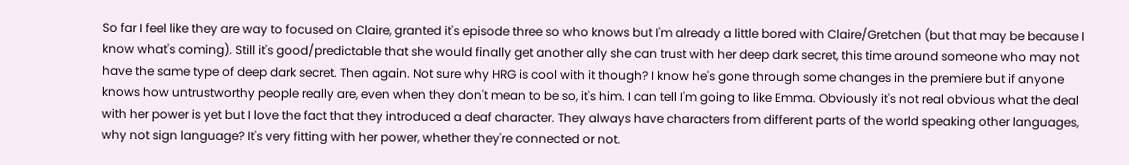So far I feel like they are way to focused on Claire, granted it's episode three so who knows but I'm already a little bored with Claire/Gretchen (but that may be because I know what's coming). Still it's good/predictable that she would finally get another ally she can trust with her deep dark secret, this time around someone who may not have the same type of deep dark secret. Then again. Not sure why HRG is cool with it though? I know he's gone through some changes in the premiere but if anyone knows how untrustworthy people really are, even when they don't mean to be so, it's him. I can tell I'm going to like Emma. Obviously it's not real obvious what the deal with her power is yet but I love the fact that they introduced a deaf character. They always have characters from different parts of the world speaking other languages, why not sign language? It's very fitting with her power, whether they're connected or not.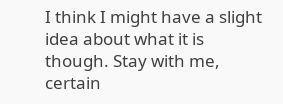I think I might have a slight idea about what it is though. Stay with me, certain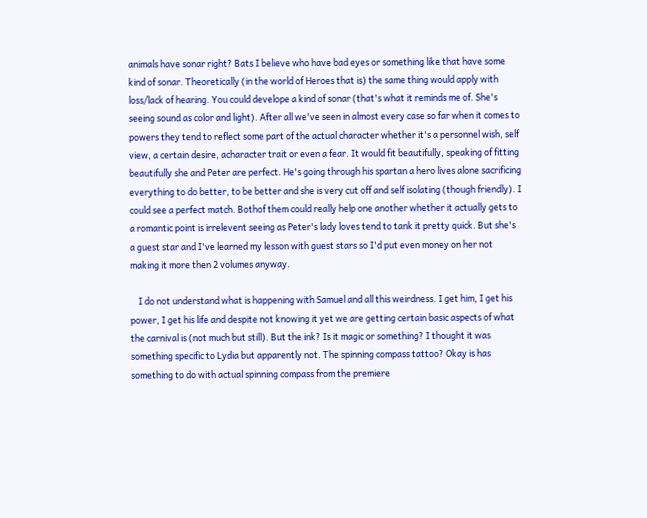animals have sonar right? Bats I believe who have bad eyes or something like that have some kind of sonar. Theoretically (in the world of Heroes that is) the same thing would apply with loss/lack of hearing. You could develope a kind of sonar (that's what it reminds me of. She's seeing sound as color and light). After all we've seen in almost every case so far when it comes to powers they tend to reflect some part of the actual character whether it's a personnel wish, self view, a certain desire, acharacter trait or even a fear. It would fit beautifully, speaking of fitting beautifully she and Peter are perfect. He's going through his spartan a hero lives alone sacrificing everything to do better, to be better and she is very cut off and self isolating (though friendly). I could see a perfect match. Bothof them could really help one another whether it actually gets to a romantic point is irrelevent seeing as Peter's lady loves tend to tank it pretty quick. But she's a guest star and I've learned my lesson with guest stars so I'd put even money on her not making it more then 2 volumes anyway.

    I do not understand what is happening with Samuel and all this weirdness. I get him, I get his power, I get his life and despite not knowing it yet we are getting certain basic aspects of what the carnival is (not much but still). But the ink? Is it magic or something? I thought it was something specific to Lydia but apparently not. The spinning compass tattoo? Okay is has something to do with actual spinning compass from the premiere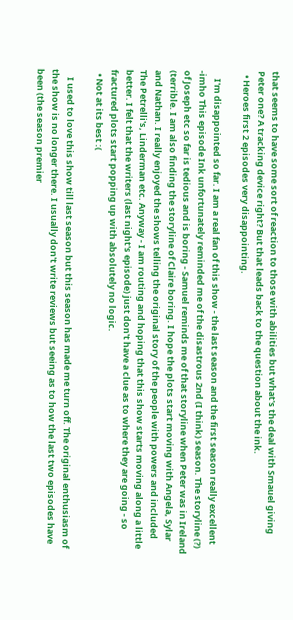that seems to have some sort of reaction to those with abilities but what's the deal with Smauel giving Peter one? A tracking device right? But that leads back to the question about the ink.
  • Heroes first 2 episodes very disappointing.

    I'm disappointed so far. I am a real fan of this show - the last season and the first season really excellent -imho This episode Ink unfortunately reminded me of the disastrous 2nd (I think) season. The storyline (?) of Joseph etc so far is tedious and is boring - Samuel reminds me of that storyline when Peter was in Ireland (terrible. I am also finding the storyline of Claire boring. I hope the plots start moving with Angela, Sylar and Nathan. I really enjoyed the shows telling the original story of the people with powers and included The Petrelli's, Linderman etc. Anyway - I am routing and hoping that this show starts moving along a little better. I felt that the writers (last night's episode) just don't have a clue as to where they are going - so fractured plots start popping up with absolutely no logic.
  • Not at its best :(

    I used to love this show till last season but this season has made me turn off. The original enthusiasm of the show is no longer there. I usually don't write reviews but seeing as to how the last two episodes have been (the season premier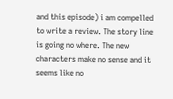and this episode) i am compelled to write a review. The story line is going no where. The new characters make no sense and it seems like no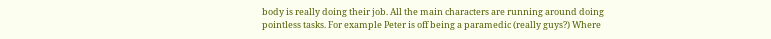body is really doing their job. All the main characters are running around doing pointless tasks. For example Peter is off being a paramedic (really guys?) Where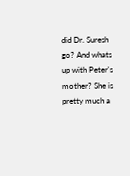did Dr. Suresh go? And whats up with Peter's mother? She is pretty much a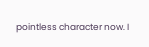pointless character now. I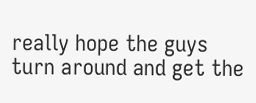really hope the guys turn around and get the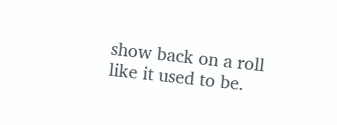show back on a roll like it used to be.